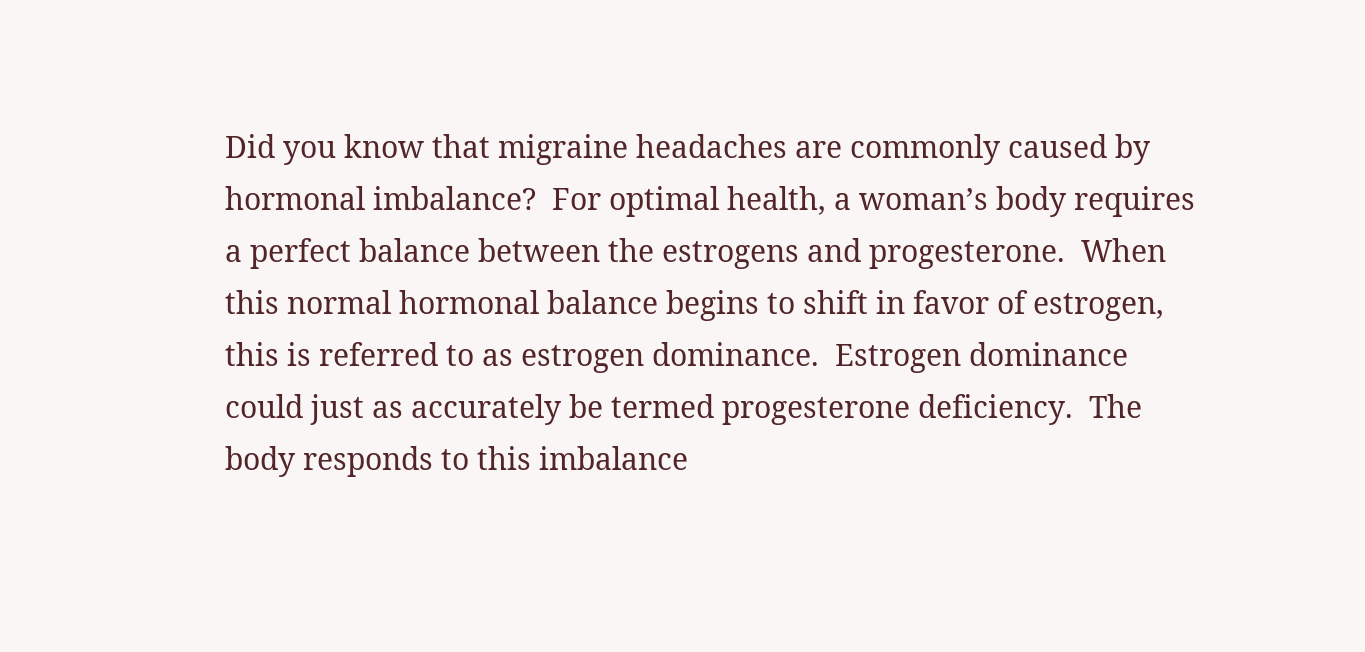Did you know that migraine headaches are commonly caused by hormonal imbalance?  For optimal health, a woman’s body requires a perfect balance between the estrogens and progesterone.  When this normal hormonal balance begins to shift in favor of estrogen, this is referred to as estrogen dominance.  Estrogen dominance could just as accurately be termed progesterone deficiency.  The body responds to this imbalance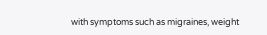with symptoms such as migraines, weight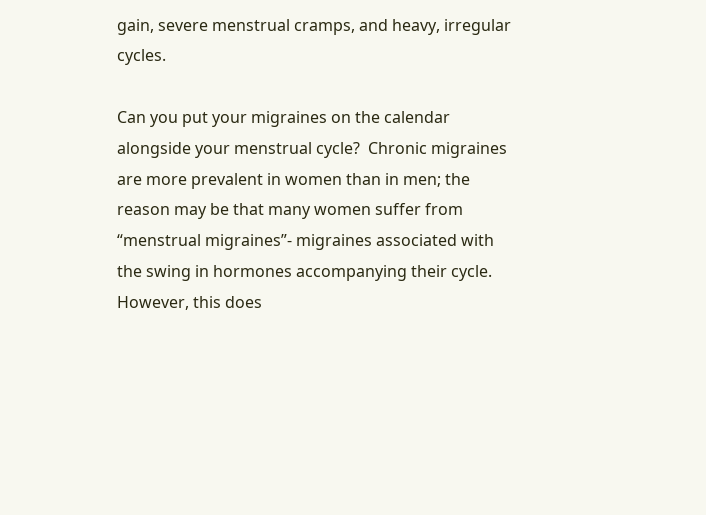gain, severe menstrual cramps, and heavy, irregular cycles.

Can you put your migraines on the calendar alongside your menstrual cycle?  Chronic migraines are more prevalent in women than in men; the reason may be that many women suffer from “menstrual migraines”- migraines associated with the swing in hormones accompanying their cycle.  However, this does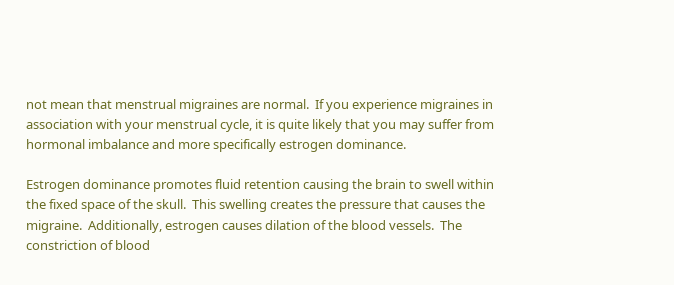not mean that menstrual migraines are normal.  If you experience migraines in association with your menstrual cycle, it is quite likely that you may suffer from hormonal imbalance and more specifically estrogen dominance.

Estrogen dominance promotes fluid retention causing the brain to swell within the fixed space of the skull.  This swelling creates the pressure that causes the migraine.  Additionally, estrogen causes dilation of the blood vessels.  The constriction of blood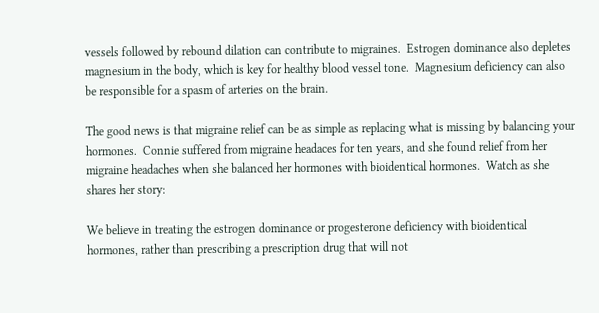vessels followed by rebound dilation can contribute to migraines.  Estrogen dominance also depletes magnesium in the body, which is key for healthy blood vessel tone.  Magnesium deficiency can also be responsible for a spasm of arteries on the brain.

The good news is that migraine relief can be as simple as replacing what is missing by balancing your hormones.  Connie suffered from migraine headaces for ten years, and she found relief from her migraine headaches when she balanced her hormones with bioidentical hormones.  Watch as she shares her story:

We believe in treating the estrogen dominance or progesterone deficiency with bioidentical hormones, rather than prescribing a prescription drug that will not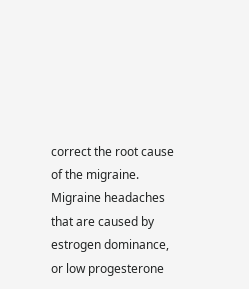correct the root cause of the migraine.  Migraine headaches that are caused by estrogen dominance, or low progesterone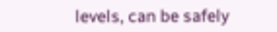levels, can be safely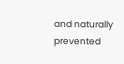and naturally prevented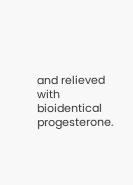and relieved with bioidentical progesterone.